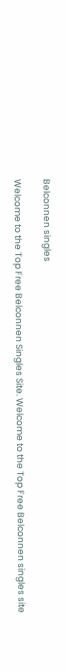Belconnen singles

Welcome to the Top Free Belconnen Singles Site. Welcome to the Top Free Belconnen singles site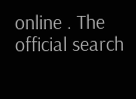online . The official search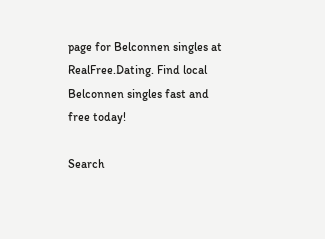page for Belconnen singles at RealFree.Dating. Find local Belconnen singles fast and free today!

Search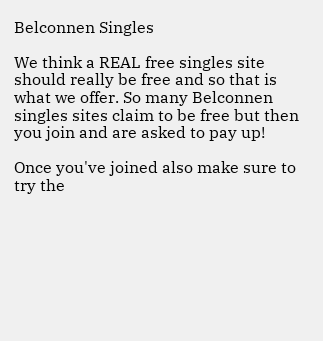Belconnen Singles

We think a REAL free singles site should really be free and so that is what we offer. So many Belconnen singles sites claim to be free but then you join and are asked to pay up!

Once you've joined also make sure to try the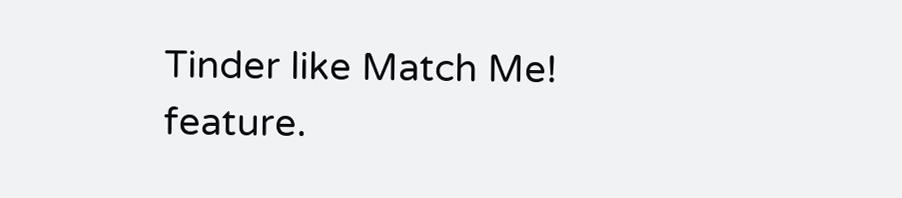Tinder like Match Me! feature.